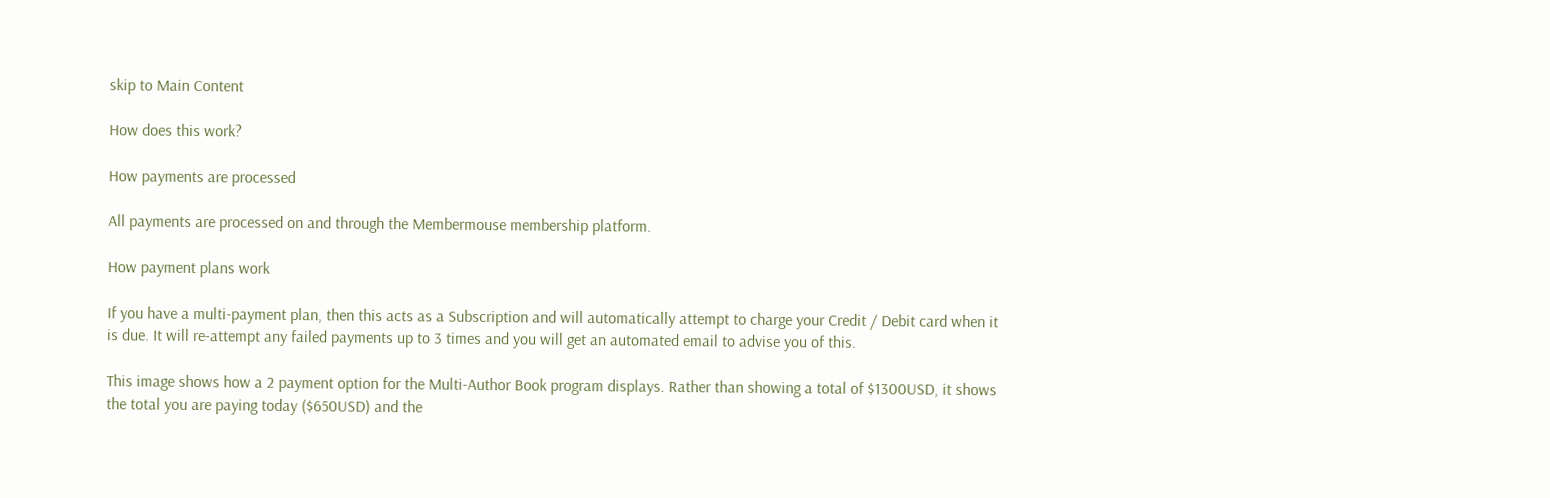skip to Main Content

How does this work?

How payments are processed

All payments are processed on and through the Membermouse membership platform.

How payment plans work

If you have a multi-payment plan, then this acts as a Subscription and will automatically attempt to charge your Credit / Debit card when it is due. It will re-attempt any failed payments up to 3 times and you will get an automated email to advise you of this.

This image shows how a 2 payment option for the Multi-Author Book program displays. Rather than showing a total of $1300USD, it shows the total you are paying today ($650USD) and the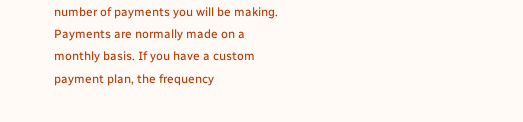number of payments you will be making. Payments are normally made on a monthly basis. If you have a custom payment plan, the frequency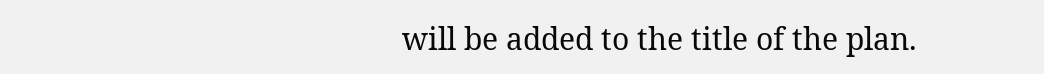will be added to the title of the plan.